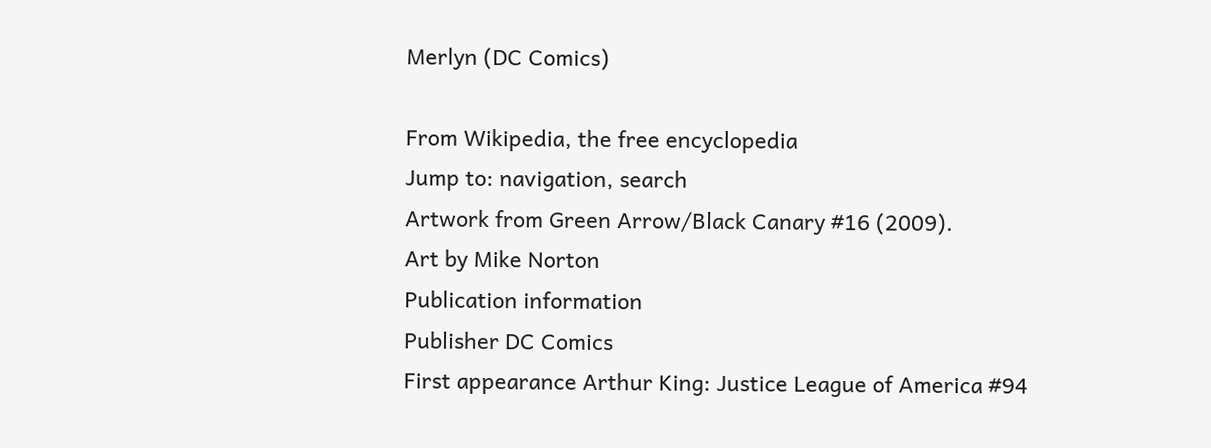Merlyn (DC Comics)

From Wikipedia, the free encyclopedia
Jump to: navigation, search
Artwork from Green Arrow/Black Canary #16 (2009).
Art by Mike Norton
Publication information
Publisher DC Comics
First appearance Arthur King: Justice League of America #94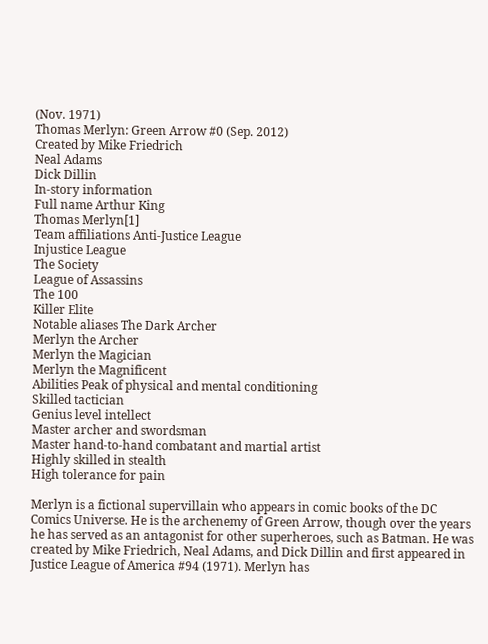(Nov. 1971)
Thomas Merlyn: Green Arrow #0 (Sep. 2012)
Created by Mike Friedrich
Neal Adams
Dick Dillin
In-story information
Full name Arthur King
Thomas Merlyn[1]
Team affiliations Anti-Justice League
Injustice League
The Society
League of Assassins
The 100
Killer Elite
Notable aliases The Dark Archer
Merlyn the Archer
Merlyn the Magician
Merlyn the Magnificent
Abilities Peak of physical and mental conditioning
Skilled tactician
Genius level intellect
Master archer and swordsman
Master hand-to-hand combatant and martial artist
Highly skilled in stealth
High tolerance for pain

Merlyn is a fictional supervillain who appears in comic books of the DC Comics Universe. He is the archenemy of Green Arrow, though over the years he has served as an antagonist for other superheroes, such as Batman. He was created by Mike Friedrich, Neal Adams, and Dick Dillin and first appeared in Justice League of America #94 (1971). Merlyn has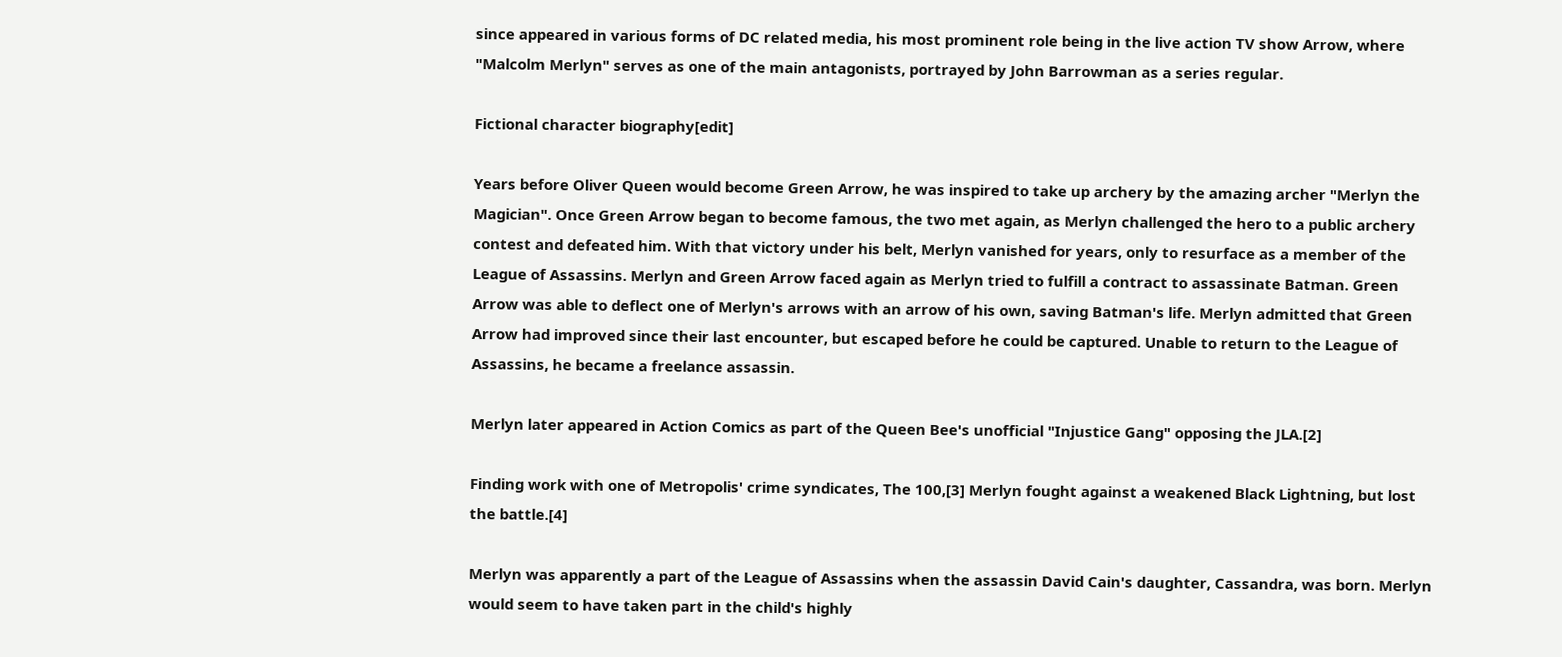since appeared in various forms of DC related media, his most prominent role being in the live action TV show Arrow, where "Malcolm Merlyn" serves as one of the main antagonists, portrayed by John Barrowman as a series regular.

Fictional character biography[edit]

Years before Oliver Queen would become Green Arrow, he was inspired to take up archery by the amazing archer "Merlyn the Magician". Once Green Arrow began to become famous, the two met again, as Merlyn challenged the hero to a public archery contest and defeated him. With that victory under his belt, Merlyn vanished for years, only to resurface as a member of the League of Assassins. Merlyn and Green Arrow faced again as Merlyn tried to fulfill a contract to assassinate Batman. Green Arrow was able to deflect one of Merlyn's arrows with an arrow of his own, saving Batman's life. Merlyn admitted that Green Arrow had improved since their last encounter, but escaped before he could be captured. Unable to return to the League of Assassins, he became a freelance assassin.

Merlyn later appeared in Action Comics as part of the Queen Bee's unofficial "Injustice Gang" opposing the JLA.[2]

Finding work with one of Metropolis' crime syndicates, The 100,[3] Merlyn fought against a weakened Black Lightning, but lost the battle.[4]

Merlyn was apparently a part of the League of Assassins when the assassin David Cain's daughter, Cassandra, was born. Merlyn would seem to have taken part in the child's highly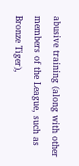abusive training (along with other members of the League, such as Bronze Tiger),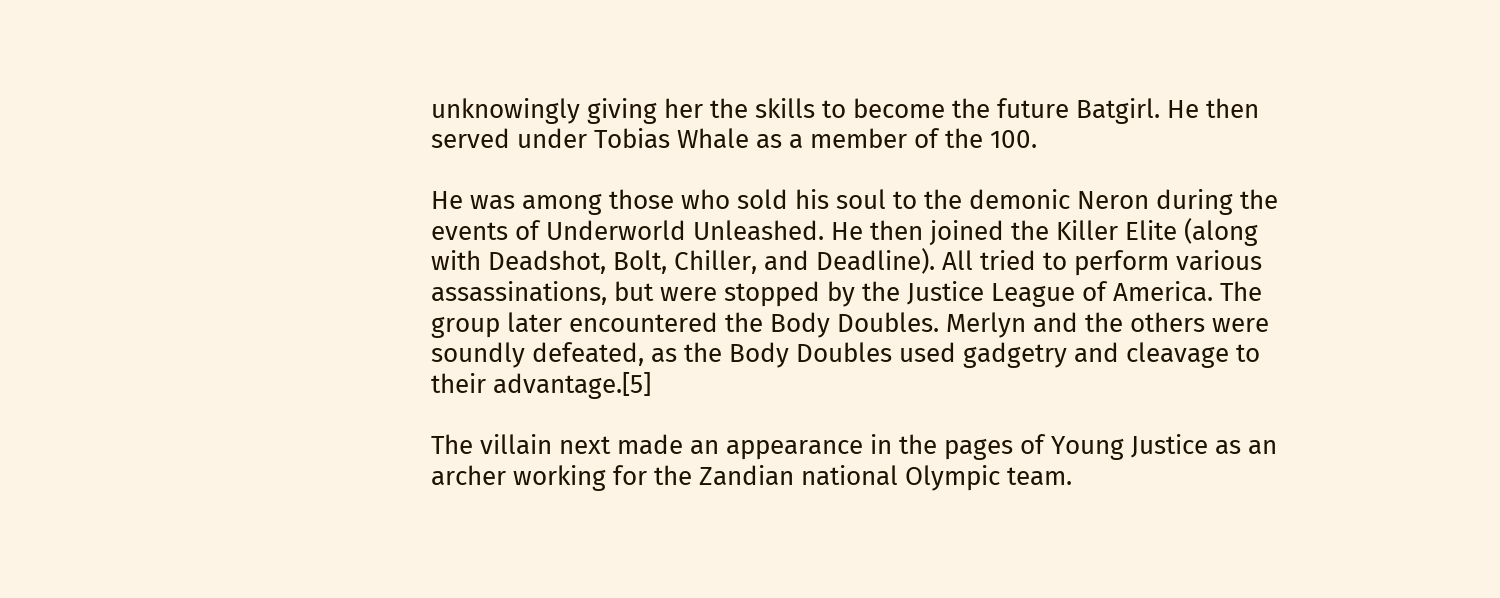unknowingly giving her the skills to become the future Batgirl. He then served under Tobias Whale as a member of the 100.

He was among those who sold his soul to the demonic Neron during the events of Underworld Unleashed. He then joined the Killer Elite (along with Deadshot, Bolt, Chiller, and Deadline). All tried to perform various assassinations, but were stopped by the Justice League of America. The group later encountered the Body Doubles. Merlyn and the others were soundly defeated, as the Body Doubles used gadgetry and cleavage to their advantage.[5]

The villain next made an appearance in the pages of Young Justice as an archer working for the Zandian national Olympic team.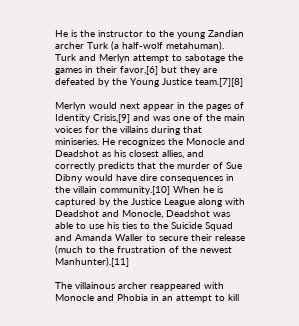He is the instructor to the young Zandian archer Turk (a half-wolf metahuman). Turk and Merlyn attempt to sabotage the games in their favor,[6] but they are defeated by the Young Justice team.[7][8]

Merlyn would next appear in the pages of Identity Crisis,[9] and was one of the main voices for the villains during that miniseries. He recognizes the Monocle and Deadshot as his closest allies, and correctly predicts that the murder of Sue Dibny would have dire consequences in the villain community.[10] When he is captured by the Justice League along with Deadshot and Monocle, Deadshot was able to use his ties to the Suicide Squad and Amanda Waller to secure their release (much to the frustration of the newest Manhunter).[11]

The villainous archer reappeared with Monocle and Phobia in an attempt to kill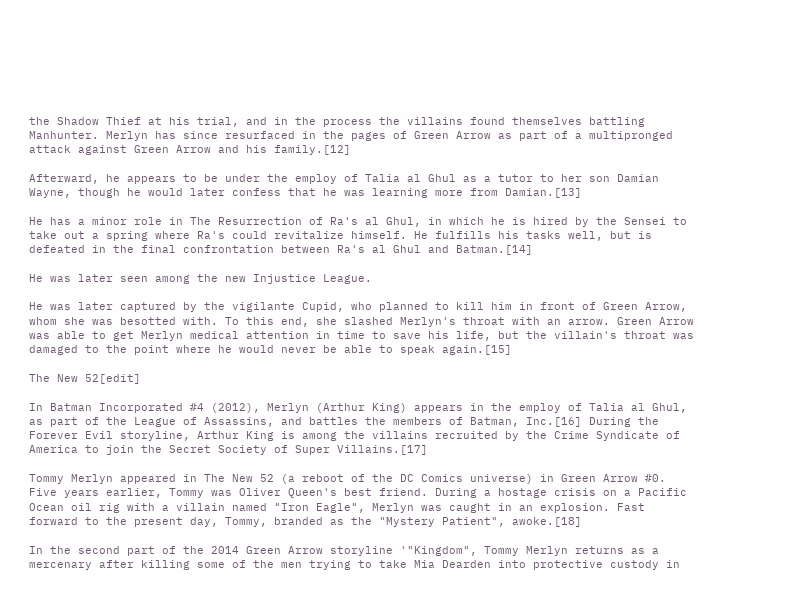the Shadow Thief at his trial, and in the process the villains found themselves battling Manhunter. Merlyn has since resurfaced in the pages of Green Arrow as part of a multipronged attack against Green Arrow and his family.[12]

Afterward, he appears to be under the employ of Talia al Ghul as a tutor to her son Damian Wayne, though he would later confess that he was learning more from Damian.[13]

He has a minor role in The Resurrection of Ra's al Ghul, in which he is hired by the Sensei to take out a spring where Ra's could revitalize himself. He fulfills his tasks well, but is defeated in the final confrontation between Ra's al Ghul and Batman.[14]

He was later seen among the new Injustice League.

He was later captured by the vigilante Cupid, who planned to kill him in front of Green Arrow, whom she was besotted with. To this end, she slashed Merlyn's throat with an arrow. Green Arrow was able to get Merlyn medical attention in time to save his life, but the villain's throat was damaged to the point where he would never be able to speak again.[15]

The New 52[edit]

In Batman Incorporated #4 (2012), Merlyn (Arthur King) appears in the employ of Talia al Ghul, as part of the League of Assassins, and battles the members of Batman, Inc.[16] During the Forever Evil storyline, Arthur King is among the villains recruited by the Crime Syndicate of America to join the Secret Society of Super Villains.[17]

Tommy Merlyn appeared in The New 52 (a reboot of the DC Comics universe) in Green Arrow #0. Five years earlier, Tommy was Oliver Queen's best friend. During a hostage crisis on a Pacific Ocean oil rig with a villain named "Iron Eagle", Merlyn was caught in an explosion. Fast forward to the present day, Tommy, branded as the "Mystery Patient", awoke.[18]

In the second part of the 2014 Green Arrow storyline '"Kingdom", Tommy Merlyn returns as a mercenary after killing some of the men trying to take Mia Dearden into protective custody in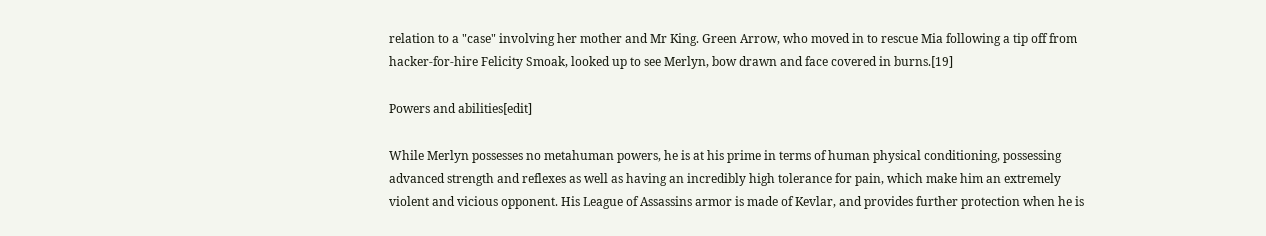relation to a "case" involving her mother and Mr King. Green Arrow, who moved in to rescue Mia following a tip off from hacker-for-hire Felicity Smoak, looked up to see Merlyn, bow drawn and face covered in burns.[19]

Powers and abilities[edit]

While Merlyn possesses no metahuman powers, he is at his prime in terms of human physical conditioning, possessing advanced strength and reflexes as well as having an incredibly high tolerance for pain, which make him an extremely violent and vicious opponent. His League of Assassins armor is made of Kevlar, and provides further protection when he is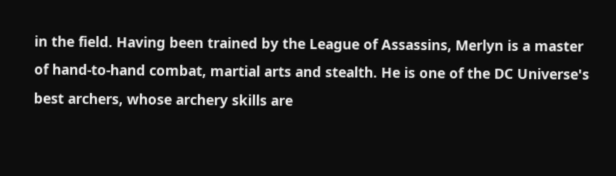in the field. Having been trained by the League of Assassins, Merlyn is a master of hand-to-hand combat, martial arts and stealth. He is one of the DC Universe's best archers, whose archery skills are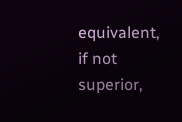equivalent, if not superior,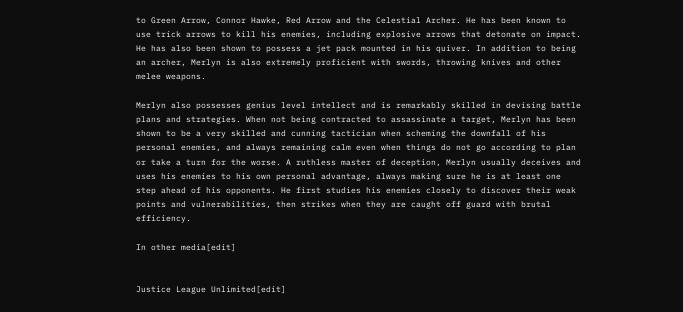to Green Arrow, Connor Hawke, Red Arrow and the Celestial Archer. He has been known to use trick arrows to kill his enemies, including explosive arrows that detonate on impact. He has also been shown to possess a jet pack mounted in his quiver. In addition to being an archer, Merlyn is also extremely proficient with swords, throwing knives and other melee weapons.

Merlyn also possesses genius level intellect and is remarkably skilled in devising battle plans and strategies. When not being contracted to assassinate a target, Merlyn has been shown to be a very skilled and cunning tactician when scheming the downfall of his personal enemies, and always remaining calm even when things do not go according to plan or take a turn for the worse. A ruthless master of deception, Merlyn usually deceives and uses his enemies to his own personal advantage, always making sure he is at least one step ahead of his opponents. He first studies his enemies closely to discover their weak points and vulnerabilities, then strikes when they are caught off guard with brutal efficiency.

In other media[edit]


Justice League Unlimited[edit]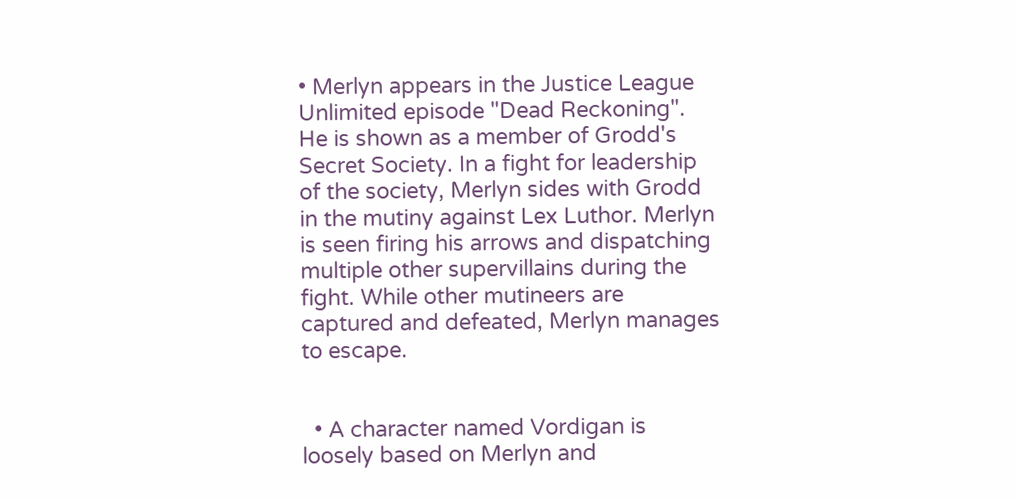• Merlyn appears in the Justice League Unlimited episode "Dead Reckoning". He is shown as a member of Grodd's Secret Society. In a fight for leadership of the society, Merlyn sides with Grodd in the mutiny against Lex Luthor. Merlyn is seen firing his arrows and dispatching multiple other supervillains during the fight. While other mutineers are captured and defeated, Merlyn manages to escape.


  • A character named Vordigan is loosely based on Merlyn and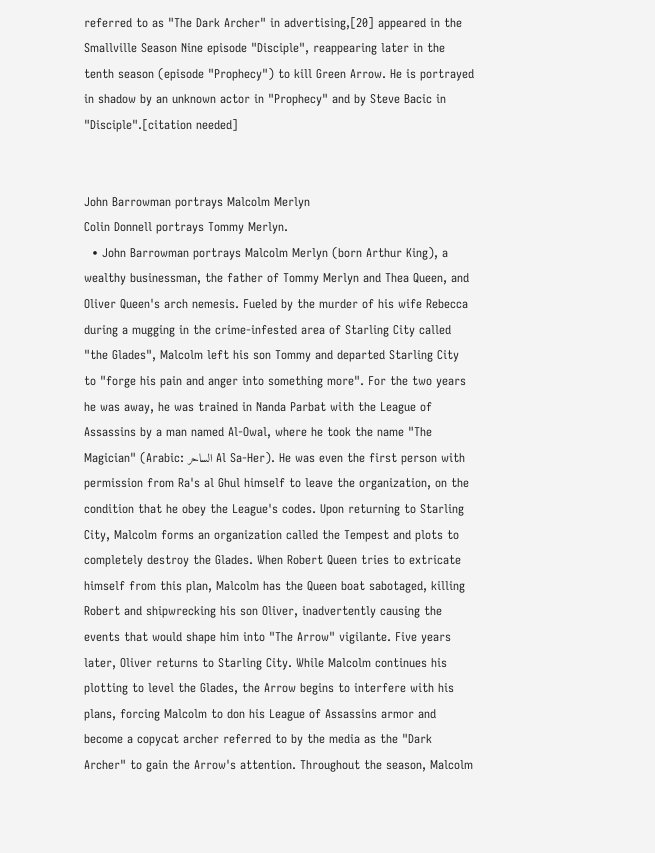referred to as "The Dark Archer" in advertising,[20] appeared in the Smallville Season Nine episode "Disciple", reappearing later in the tenth season (episode "Prophecy") to kill Green Arrow. He is portrayed in shadow by an unknown actor in "Prophecy" and by Steve Bacic in "Disciple".[citation needed]


John Barrowman portrays Malcolm Merlyn
Colin Donnell portrays Tommy Merlyn.
  • John Barrowman portrays Malcolm Merlyn (born Arthur King), a wealthy businessman, the father of Tommy Merlyn and Thea Queen, and Oliver Queen's arch nemesis. Fueled by the murder of his wife Rebecca during a mugging in the crime-infested area of Starling City called "the Glades", Malcolm left his son Tommy and departed Starling City to "forge his pain and anger into something more". For the two years he was away, he was trained in Nanda Parbat with the League of Assassins by a man named Al-Owal, where he took the name "The Magician" (Arabic: الساحر Al Sa-Her). He was even the first person with permission from Ra's al Ghul himself to leave the organization, on the condition that he obey the League's codes. Upon returning to Starling City, Malcolm forms an organization called the Tempest and plots to completely destroy the Glades. When Robert Queen tries to extricate himself from this plan, Malcolm has the Queen boat sabotaged, killing Robert and shipwrecking his son Oliver, inadvertently causing the events that would shape him into "The Arrow" vigilante. Five years later, Oliver returns to Starling City. While Malcolm continues his plotting to level the Glades, the Arrow begins to interfere with his plans, forcing Malcolm to don his League of Assassins armor and become a copycat archer referred to by the media as the "Dark Archer" to gain the Arrow's attention. Throughout the season, Malcolm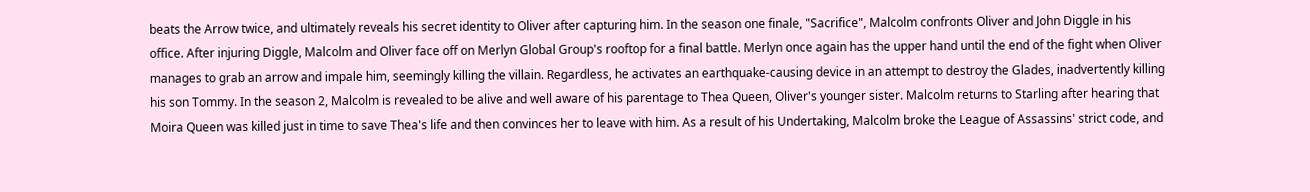beats the Arrow twice, and ultimately reveals his secret identity to Oliver after capturing him. In the season one finale, "Sacrifice", Malcolm confronts Oliver and John Diggle in his office. After injuring Diggle, Malcolm and Oliver face off on Merlyn Global Group's rooftop for a final battle. Merlyn once again has the upper hand until the end of the fight when Oliver manages to grab an arrow and impale him, seemingly killing the villain. Regardless, he activates an earthquake-causing device in an attempt to destroy the Glades, inadvertently killing his son Tommy. In the season 2, Malcolm is revealed to be alive and well aware of his parentage to Thea Queen, Oliver's younger sister. Malcolm returns to Starling after hearing that Moira Queen was killed just in time to save Thea's life and then convinces her to leave with him. As a result of his Undertaking, Malcolm broke the League of Assassins' strict code, and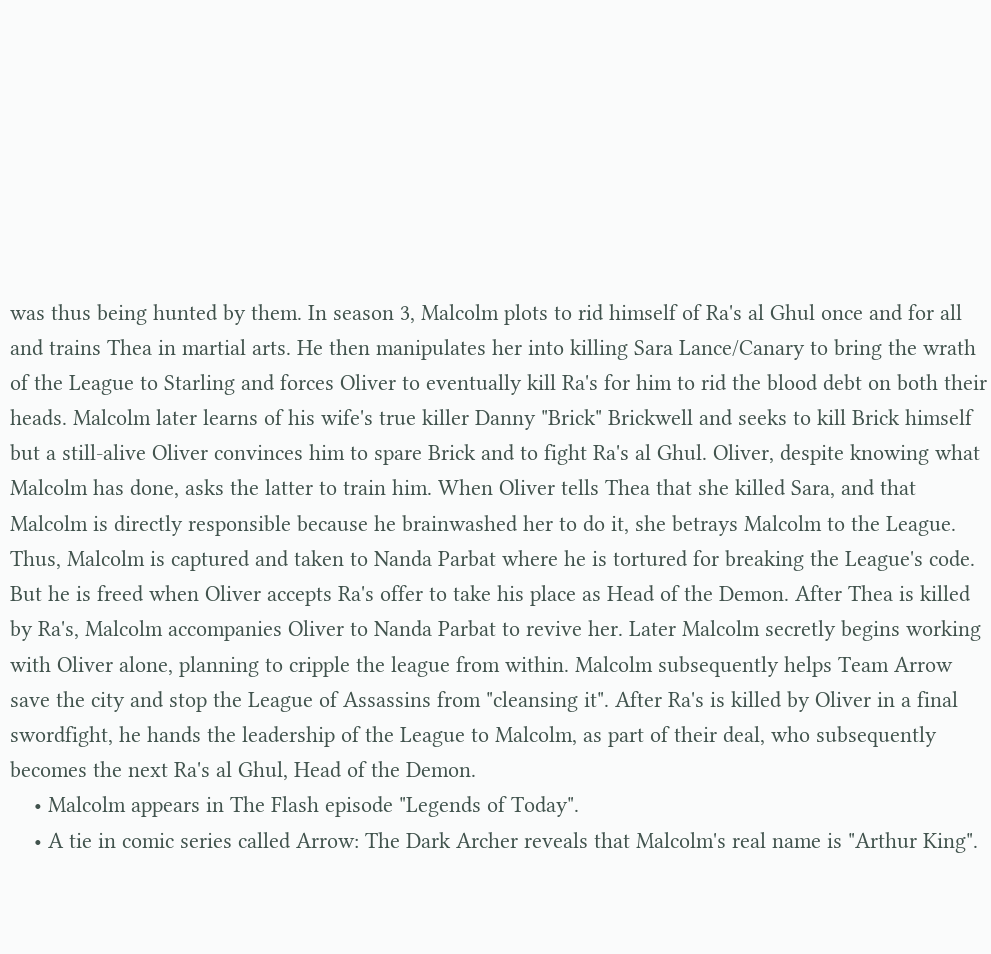was thus being hunted by them. In season 3, Malcolm plots to rid himself of Ra's al Ghul once and for all and trains Thea in martial arts. He then manipulates her into killing Sara Lance/Canary to bring the wrath of the League to Starling and forces Oliver to eventually kill Ra's for him to rid the blood debt on both their heads. Malcolm later learns of his wife's true killer Danny "Brick" Brickwell and seeks to kill Brick himself but a still-alive Oliver convinces him to spare Brick and to fight Ra's al Ghul. Oliver, despite knowing what Malcolm has done, asks the latter to train him. When Oliver tells Thea that she killed Sara, and that Malcolm is directly responsible because he brainwashed her to do it, she betrays Malcolm to the League. Thus, Malcolm is captured and taken to Nanda Parbat where he is tortured for breaking the League's code. But he is freed when Oliver accepts Ra's offer to take his place as Head of the Demon. After Thea is killed by Ra's, Malcolm accompanies Oliver to Nanda Parbat to revive her. Later Malcolm secretly begins working with Oliver alone, planning to cripple the league from within. Malcolm subsequently helps Team Arrow save the city and stop the League of Assassins from "cleansing it". After Ra's is killed by Oliver in a final swordfight, he hands the leadership of the League to Malcolm, as part of their deal, who subsequently becomes the next Ra's al Ghul, Head of the Demon.
    • Malcolm appears in The Flash episode "Legends of Today".
    • A tie in comic series called Arrow: The Dark Archer reveals that Malcolm's real name is "Arthur King".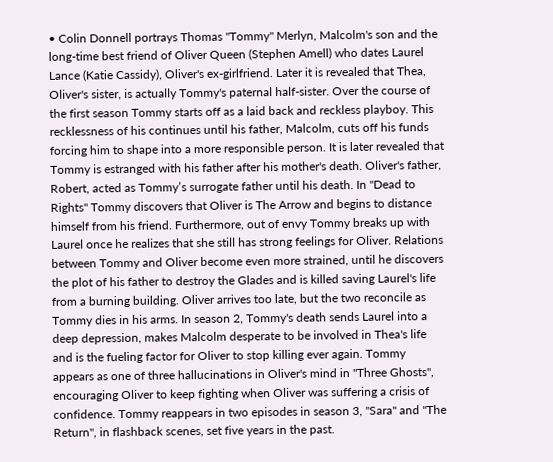• Colin Donnell portrays Thomas "Tommy" Merlyn, Malcolm's son and the long-time best friend of Oliver Queen (Stephen Amell) who dates Laurel Lance (Katie Cassidy), Oliver's ex-girlfriend. Later it is revealed that Thea, Oliver's sister, is actually Tommy's paternal half-sister. Over the course of the first season Tommy starts off as a laid back and reckless playboy. This recklessness of his continues until his father, Malcolm, cuts off his funds forcing him to shape into a more responsible person. It is later revealed that Tommy is estranged with his father after his mother's death. Oliver's father, Robert, acted as Tommy’s surrogate father until his death. In "Dead to Rights" Tommy discovers that Oliver is The Arrow and begins to distance himself from his friend. Furthermore, out of envy Tommy breaks up with Laurel once he realizes that she still has strong feelings for Oliver. Relations between Tommy and Oliver become even more strained, until he discovers the plot of his father to destroy the Glades and is killed saving Laurel's life from a burning building. Oliver arrives too late, but the two reconcile as Tommy dies in his arms. In season 2, Tommy's death sends Laurel into a deep depression, makes Malcolm desperate to be involved in Thea's life and is the fueling factor for Oliver to stop killing ever again. Tommy appears as one of three hallucinations in Oliver's mind in "Three Ghosts", encouraging Oliver to keep fighting when Oliver was suffering a crisis of confidence. Tommy reappears in two episodes in season 3, "Sara" and "The Return", in flashback scenes, set five years in the past.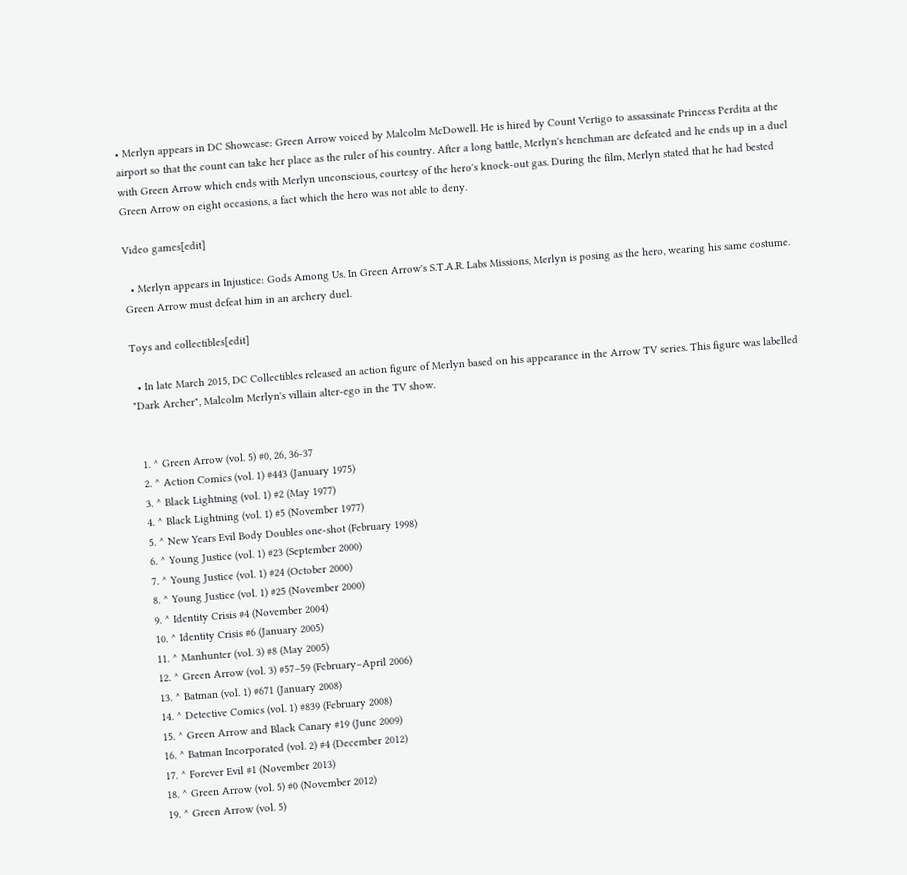• Merlyn appears in DC Showcase: Green Arrow voiced by Malcolm McDowell. He is hired by Count Vertigo to assassinate Princess Perdita at the airport so that the count can take her place as the ruler of his country. After a long battle, Merlyn's henchman are defeated and he ends up in a duel with Green Arrow which ends with Merlyn unconscious, courtesy of the hero's knock-out gas. During the film, Merlyn stated that he had bested Green Arrow on eight occasions, a fact which the hero was not able to deny.

Video games[edit]

  • Merlyn appears in Injustice: Gods Among Us. In Green Arrow's S.T.A.R. Labs Missions, Merlyn is posing as the hero, wearing his same costume. Green Arrow must defeat him in an archery duel.

Toys and collectibles[edit]

  • In late March 2015, DC Collectibles released an action figure of Merlyn based on his appearance in the Arrow TV series. This figure was labelled "Dark Archer", Malcolm Merlyn's villain alter-ego in the TV show.


  1. ^ Green Arrow (vol. 5) #0, 26, 36-37
  2. ^ Action Comics (vol. 1) #443 (January 1975)
  3. ^ Black Lightning (vol. 1) #2 (May 1977)
  4. ^ Black Lightning (vol. 1) #5 (November 1977)
  5. ^ New Years Evil Body Doubles one-shot (February 1998)
  6. ^ Young Justice (vol. 1) #23 (September 2000)
  7. ^ Young Justice (vol. 1) #24 (October 2000)
  8. ^ Young Justice (vol. 1) #25 (November 2000)
  9. ^ Identity Crisis #4 (November 2004)
  10. ^ Identity Crisis #6 (January 2005)
  11. ^ Manhunter (vol. 3) #8 (May 2005)
  12. ^ Green Arrow (vol. 3) #57–59 (February–April 2006)
  13. ^ Batman (vol. 1) #671 (January 2008)
  14. ^ Detective Comics (vol. 1) #839 (February 2008)
  15. ^ Green Arrow and Black Canary #19 (June 2009)
  16. ^ Batman Incorporated (vol. 2) #4 (December 2012)
  17. ^ Forever Evil #1 (November 2013)
  18. ^ Green Arrow (vol. 5) #0 (November 2012)
  19. ^ Green Arrow (vol. 5)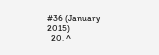#36 (January 2015)
  20. ^